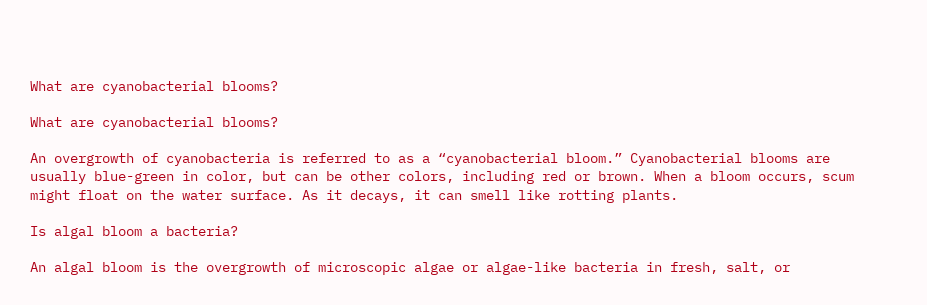What are cyanobacterial blooms?

What are cyanobacterial blooms?

An overgrowth of cyanobacteria is referred to as a “cyanobacterial bloom.” Cyanobacterial blooms are usually blue-green in color, but can be other colors, including red or brown. When a bloom occurs, scum might float on the water surface. As it decays, it can smell like rotting plants.

Is algal bloom a bacteria?

An algal bloom is the overgrowth of microscopic algae or algae-like bacteria in fresh, salt, or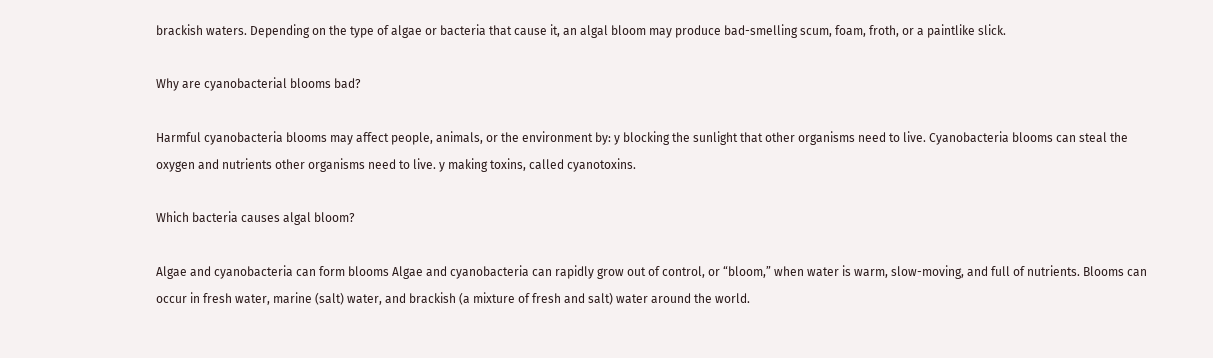brackish waters. Depending on the type of algae or bacteria that cause it, an algal bloom may produce bad-smelling scum, foam, froth, or a paintlike slick.

Why are cyanobacterial blooms bad?

Harmful cyanobacteria blooms may affect people, animals, or the environment by: y blocking the sunlight that other organisms need to live. Cyanobacteria blooms can steal the oxygen and nutrients other organisms need to live. y making toxins, called cyanotoxins.

Which bacteria causes algal bloom?

Algae and cyanobacteria can form blooms Algae and cyanobacteria can rapidly grow out of control, or “bloom,” when water is warm, slow-moving, and full of nutrients. Blooms can occur in fresh water, marine (salt) water, and brackish (a mixture of fresh and salt) water around the world.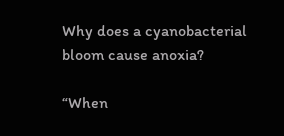Why does a cyanobacterial bloom cause anoxia?

“When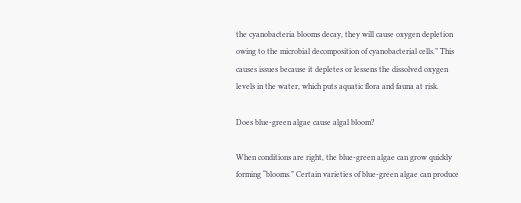the cyanobacteria blooms decay, they will cause oxygen depletion owing to the microbial decomposition of cyanobacterial cells.” This causes issues because it depletes or lessens the dissolved oxygen levels in the water, which puts aquatic flora and fauna at risk.

Does blue-green algae cause algal bloom?

When conditions are right, the blue-green algae can grow quickly forming “blooms.” Certain varieties of blue-green algae can produce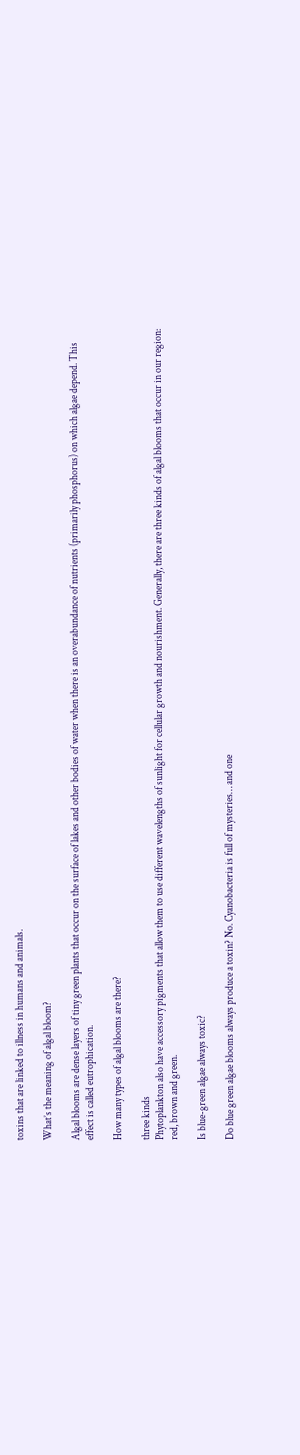toxins that are linked to illness in humans and animals.

What’s the meaning of algal bloom?

Algal blooms are dense layers of tiny green plants that occur on the surface of lakes and other bodies of water when there is an overabundance of nutrients (primarily phosphorus) on which algae depend. This effect is called eutrophication.

How many types of algal blooms are there?

three kinds
Phytoplankton also have accessory pigments that allow them to use different wavelengths of sunlight for cellular growth and nourishment. Generally, there are three kinds of algal blooms that occur in our region: red, brown and green.

Is blue-green algae always toxic?

Do blue green algae blooms always produce a toxin? No. Cyanobacteria is full of mysteries… and one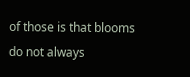of those is that blooms do not always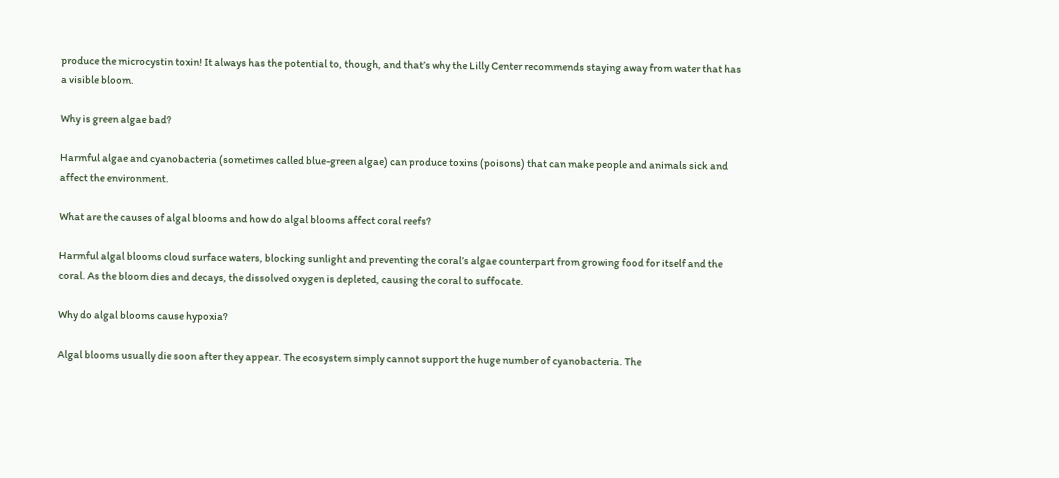produce the microcystin toxin! It always has the potential to, though, and that’s why the Lilly Center recommends staying away from water that has a visible bloom.

Why is green algae bad?

Harmful algae and cyanobacteria (sometimes called blue-green algae) can produce toxins (poisons) that can make people and animals sick and affect the environment.

What are the causes of algal blooms and how do algal blooms affect coral reefs?

Harmful algal blooms cloud surface waters, blocking sunlight and preventing the coral’s algae counterpart from growing food for itself and the coral. As the bloom dies and decays, the dissolved oxygen is depleted, causing the coral to suffocate.

Why do algal blooms cause hypoxia?

Algal blooms usually die soon after they appear. The ecosystem simply cannot support the huge number of cyanobacteria. The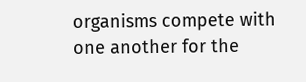organisms compete with one another for the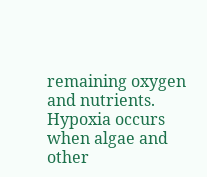remaining oxygen and nutrients. Hypoxia occurs when algae and other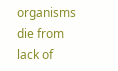organisms die from lack of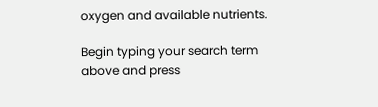oxygen and available nutrients.

Begin typing your search term above and press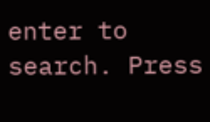enter to search. Press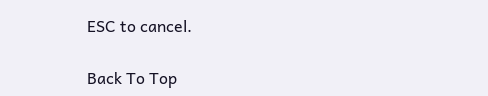ESC to cancel.

Back To Top